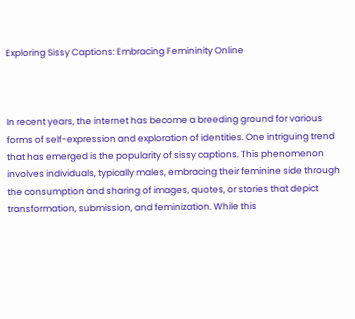Exploring Sissy Captions: Embracing Femininity Online



In recent years, the internet has become a breeding ground for various forms of self-expression and exploration of identities. One intriguing trend that has emerged is the popularity of sissy captions. This phenomenon involves individuals, typically males, embracing their feminine side through the consumption and sharing of images, quotes, or stories that depict transformation, submission, and feminization. While this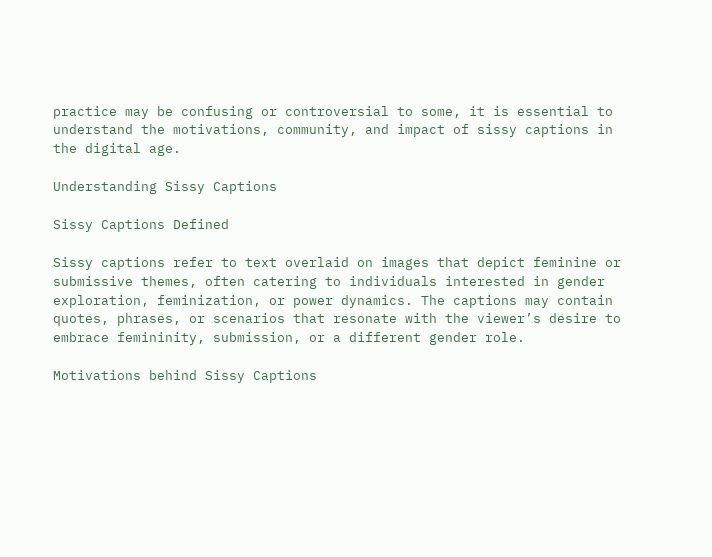practice may be confusing or controversial to some, it is essential to understand the motivations, community, and impact of sissy captions in the digital age.

Understanding Sissy Captions

Sissy Captions Defined

Sissy captions refer to text overlaid on images that depict feminine or submissive themes, often catering to individuals interested in gender exploration, feminization, or power dynamics. The captions may contain quotes, phrases, or scenarios that resonate with the viewer’s desire to embrace femininity, submission, or a different gender role.

Motivations behind Sissy Captions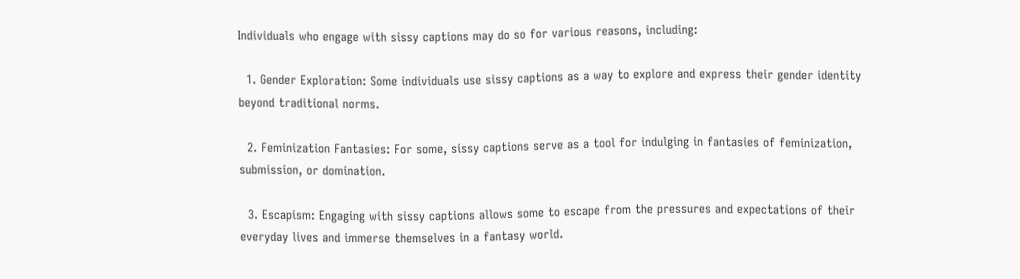Individuals who engage with sissy captions may do so for various reasons, including:

  1. Gender Exploration: Some individuals use sissy captions as a way to explore and express their gender identity beyond traditional norms.

  2. Feminization Fantasies: For some, sissy captions serve as a tool for indulging in fantasies of feminization, submission, or domination.

  3. Escapism: Engaging with sissy captions allows some to escape from the pressures and expectations of their everyday lives and immerse themselves in a fantasy world.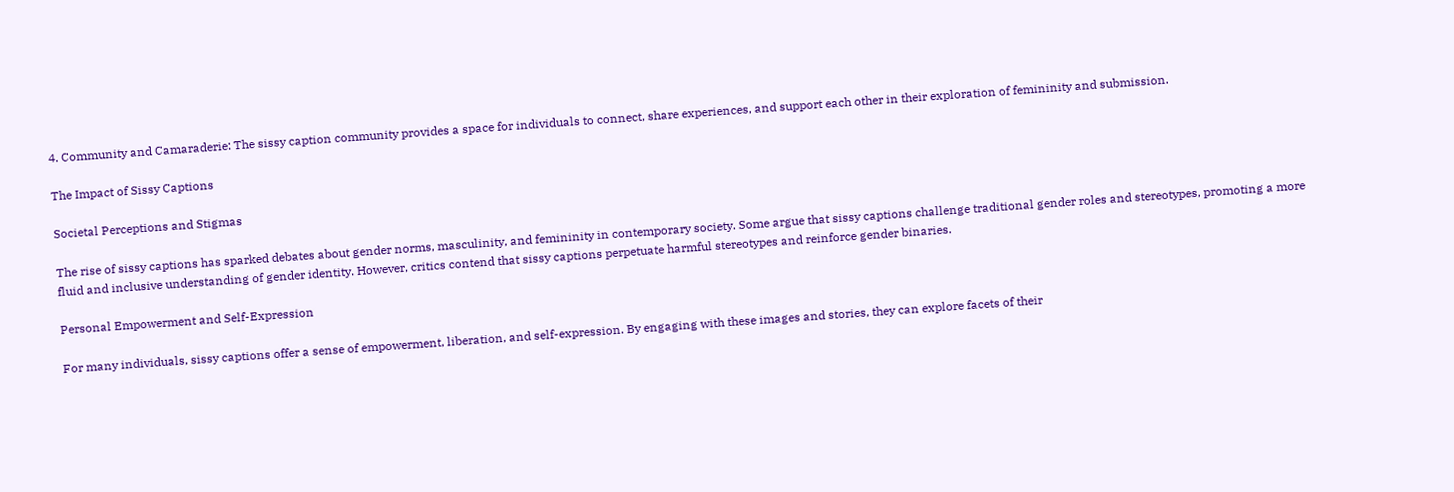4. Community and Camaraderie: The sissy caption community provides a space for individuals to connect, share experiences, and support each other in their exploration of femininity and submission.

The Impact of Sissy Captions

Societal Perceptions and Stigmas

The rise of sissy captions has sparked debates about gender norms, masculinity, and femininity in contemporary society. Some argue that sissy captions challenge traditional gender roles and stereotypes, promoting a more fluid and inclusive understanding of gender identity. However, critics contend that sissy captions perpetuate harmful stereotypes and reinforce gender binaries.

Personal Empowerment and Self-Expression

For many individuals, sissy captions offer a sense of empowerment, liberation, and self-expression. By engaging with these images and stories, they can explore facets of their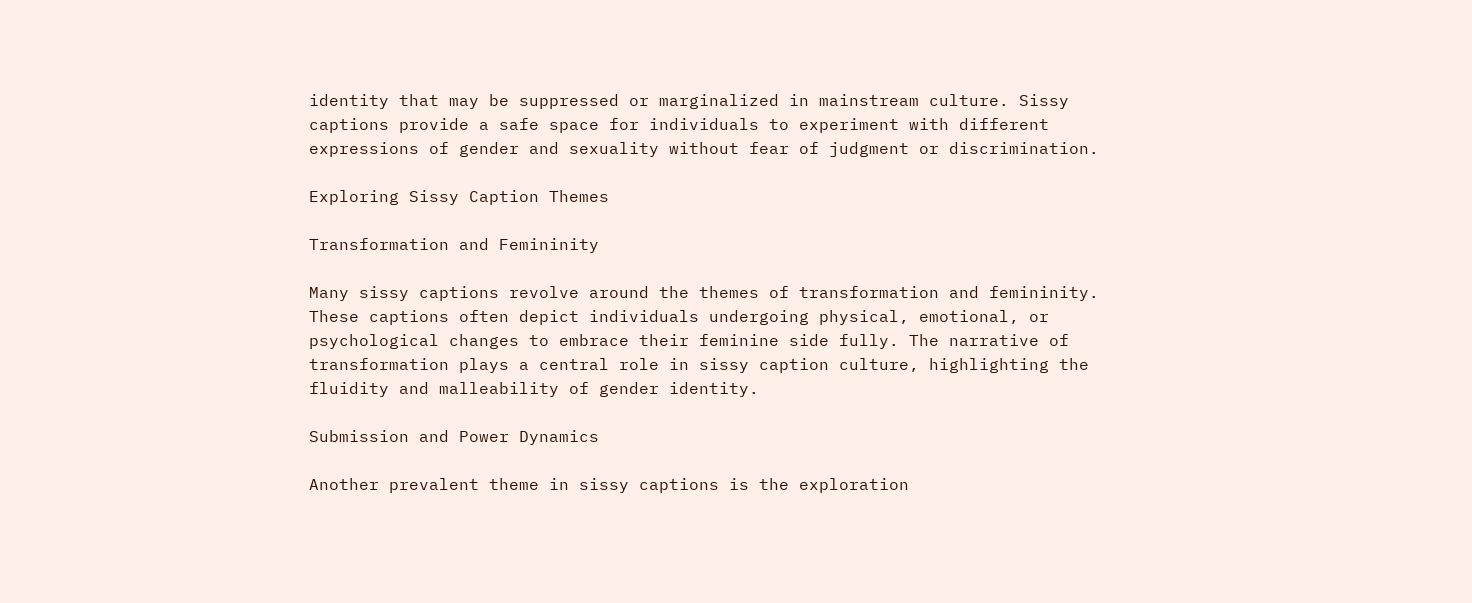identity that may be suppressed or marginalized in mainstream culture. Sissy captions provide a safe space for individuals to experiment with different expressions of gender and sexuality without fear of judgment or discrimination.

Exploring Sissy Caption Themes

Transformation and Femininity

Many sissy captions revolve around the themes of transformation and femininity. These captions often depict individuals undergoing physical, emotional, or psychological changes to embrace their feminine side fully. The narrative of transformation plays a central role in sissy caption culture, highlighting the fluidity and malleability of gender identity.

Submission and Power Dynamics

Another prevalent theme in sissy captions is the exploration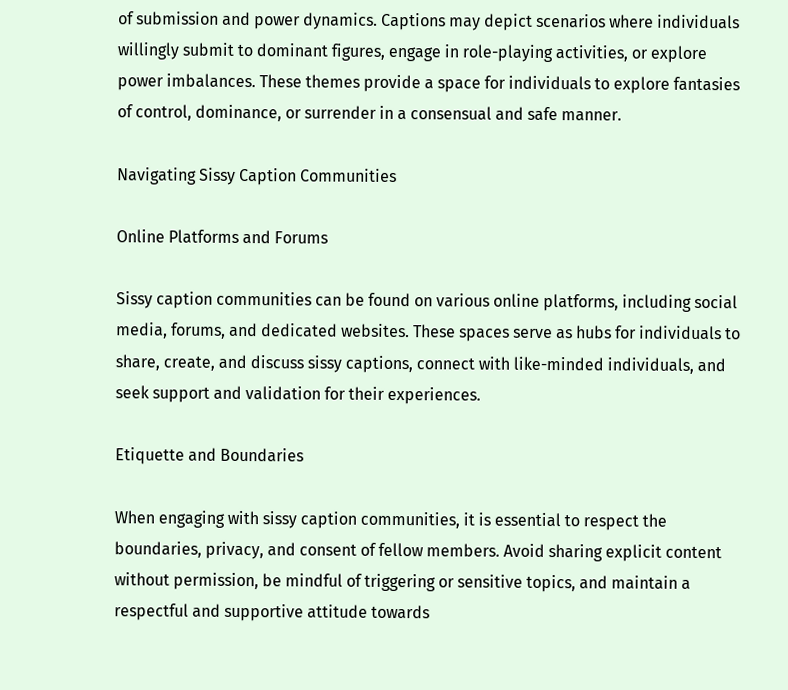of submission and power dynamics. Captions may depict scenarios where individuals willingly submit to dominant figures, engage in role-playing activities, or explore power imbalances. These themes provide a space for individuals to explore fantasies of control, dominance, or surrender in a consensual and safe manner.

Navigating Sissy Caption Communities

Online Platforms and Forums

Sissy caption communities can be found on various online platforms, including social media, forums, and dedicated websites. These spaces serve as hubs for individuals to share, create, and discuss sissy captions, connect with like-minded individuals, and seek support and validation for their experiences.

Etiquette and Boundaries

When engaging with sissy caption communities, it is essential to respect the boundaries, privacy, and consent of fellow members. Avoid sharing explicit content without permission, be mindful of triggering or sensitive topics, and maintain a respectful and supportive attitude towards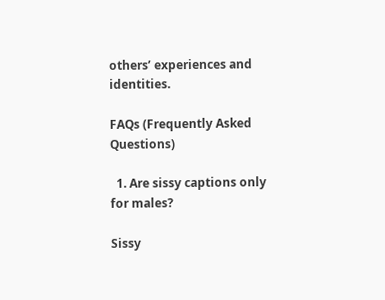others’ experiences and identities.

FAQs (Frequently Asked Questions)

  1. Are sissy captions only for males?

Sissy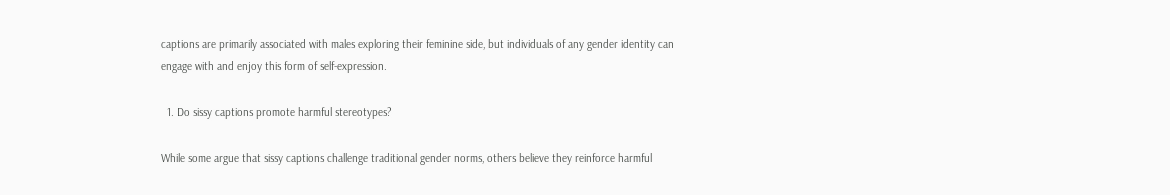captions are primarily associated with males exploring their feminine side, but individuals of any gender identity can engage with and enjoy this form of self-expression.

  1. Do sissy captions promote harmful stereotypes?

While some argue that sissy captions challenge traditional gender norms, others believe they reinforce harmful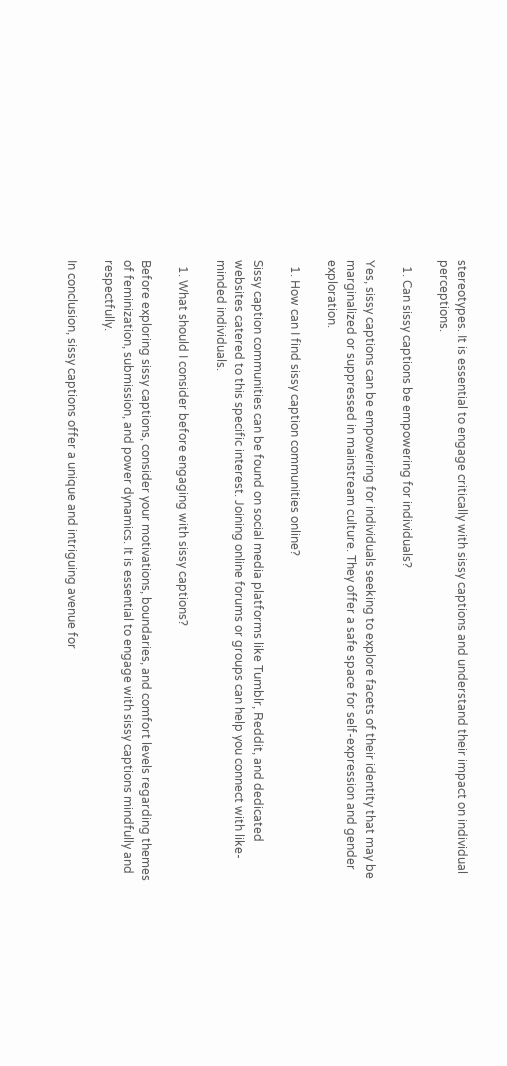stereotypes. It is essential to engage critically with sissy captions and understand their impact on individual perceptions.

  1. Can sissy captions be empowering for individuals?

Yes, sissy captions can be empowering for individuals seeking to explore facets of their identity that may be marginalized or suppressed in mainstream culture. They offer a safe space for self-expression and gender exploration.

  1. How can I find sissy caption communities online?

Sissy caption communities can be found on social media platforms like Tumblr, Reddit, and dedicated websites catered to this specific interest. Joining online forums or groups can help you connect with like-minded individuals.

  1. What should I consider before engaging with sissy captions?

Before exploring sissy captions, consider your motivations, boundaries, and comfort levels regarding themes of feminization, submission, and power dynamics. It is essential to engage with sissy captions mindfully and respectfully.

In conclusion, sissy captions offer a unique and intriguing avenue for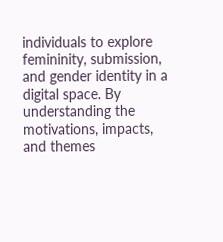individuals to explore femininity, submission, and gender identity in a digital space. By understanding the motivations, impacts, and themes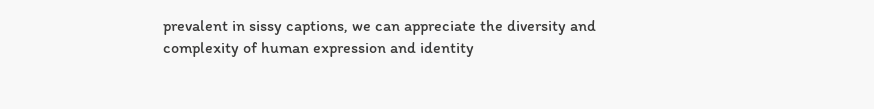prevalent in sissy captions, we can appreciate the diversity and complexity of human expression and identity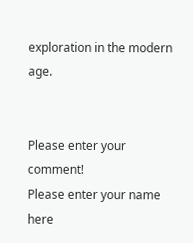exploration in the modern age.


Please enter your comment!
Please enter your name here